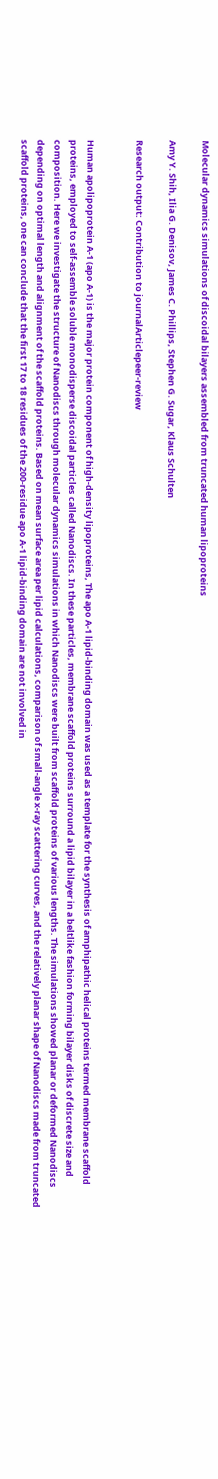Molecular dynamics simulations of discoidal bilayers assembled from truncated human lipoproteins

Amy Y. Shih, Ilia G. Denisov, James C. Phillips, Stephen G. Sugar, Klaus Schulten

Research output: Contribution to journalArticlepeer-review


Human apolipoprotein A-1 (apo A-1) is the major protein component of high-density lipoproteins, The apo A-1 lipid-binding domain was used as a template for the synthesis of amphipathic helical proteins termed membrane scaffold proteins, employed to self-assemble soluble monodisperse discoidal particles called Nanodiscs. In these particles, membrane scaffold proteins surround a lipid bilayer in a beltlike fashion forming bilayer disks of discrete size and composition. Here we investigate the structure of Nanodiscs through molecular dynamics simulations in which Nanodiscs were built from scaffold proteins of various lengths. The simulations showed planar or deformed Nanodiscs depending on optimal length and alignment of the scaffold proteins. Based on mean surface area per lipid calculations, comparison of small-angle x-ray scattering curves, and the relatively planar shape of Nanodiscs made from truncated scaffold proteins, one can conclude that the first 17 to 18 residues of the 200-residue apo A-1 lipid-binding domain are not involved in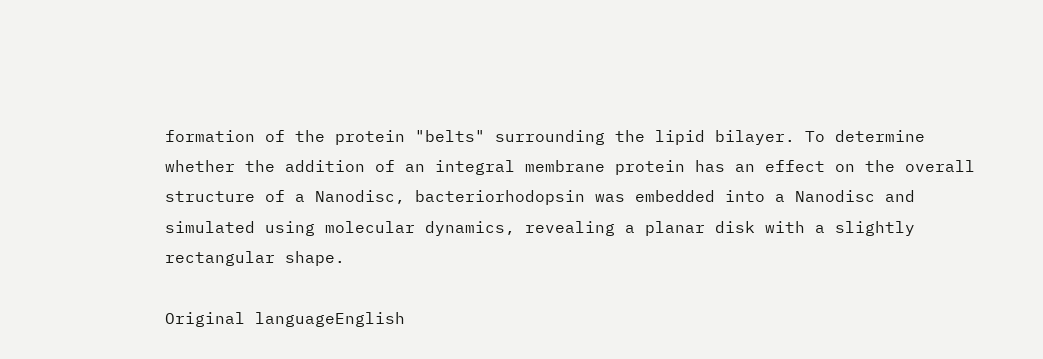formation of the protein "belts" surrounding the lipid bilayer. To determine whether the addition of an integral membrane protein has an effect on the overall structure of a Nanodisc, bacteriorhodopsin was embedded into a Nanodisc and simulated using molecular dynamics, revealing a planar disk with a slightly rectangular shape.

Original languageEnglish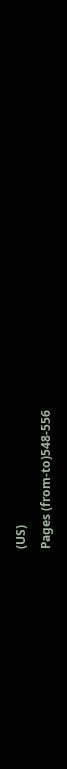(US)
Pages (from-to)548-556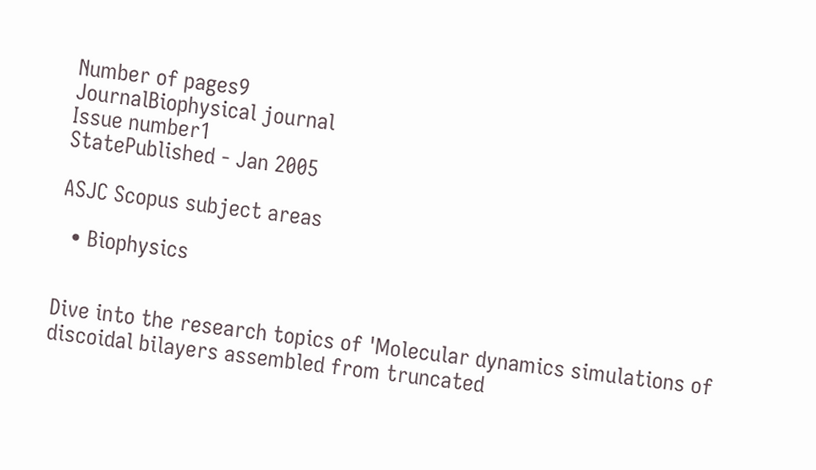Number of pages9
JournalBiophysical journal
Issue number1
StatePublished - Jan 2005

ASJC Scopus subject areas

  • Biophysics


Dive into the research topics of 'Molecular dynamics simulations of discoidal bilayers assembled from truncated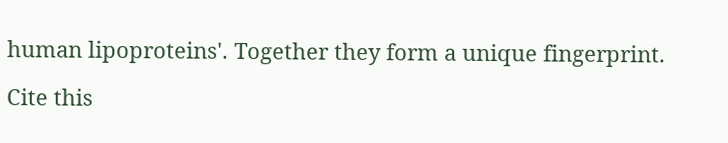human lipoproteins'. Together they form a unique fingerprint.

Cite this